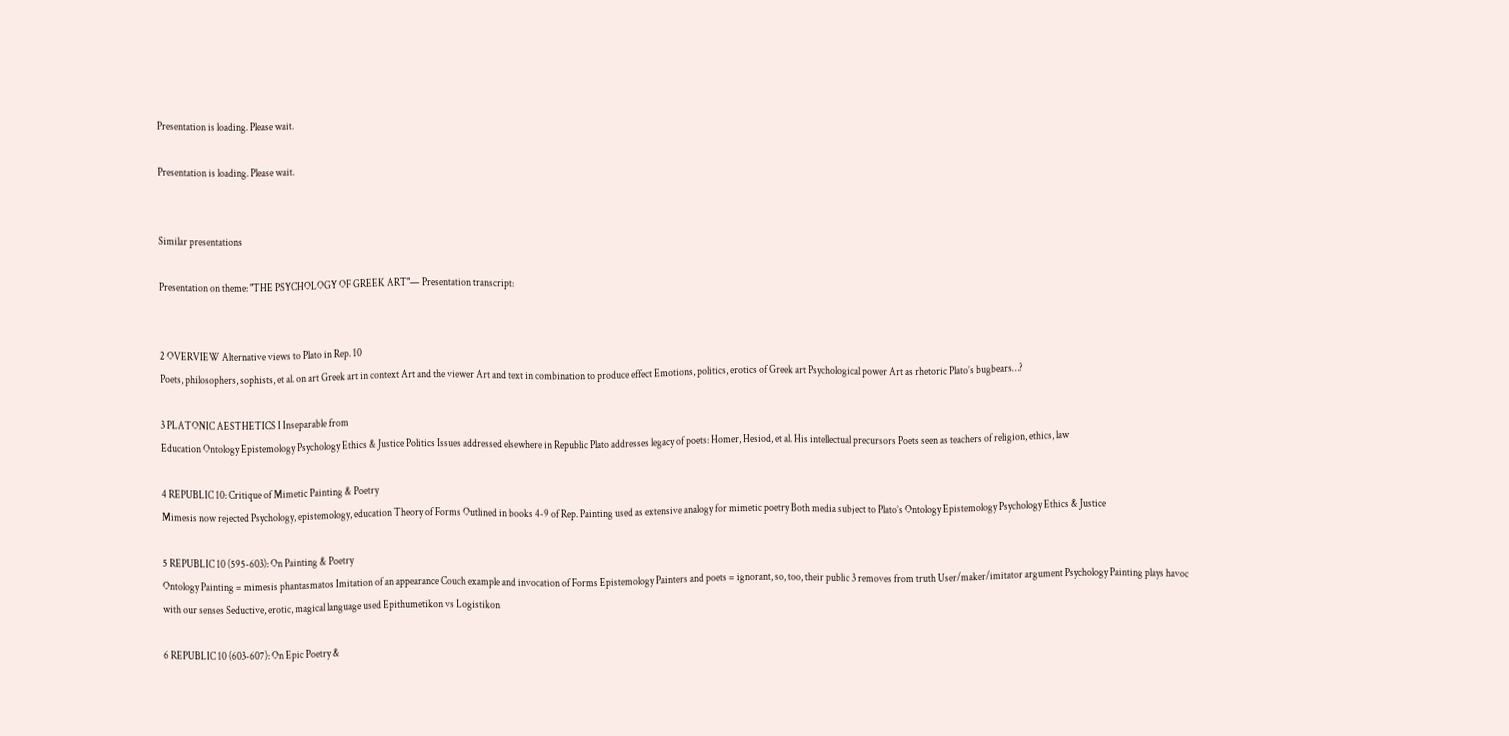Presentation is loading. Please wait.

Presentation is loading. Please wait.


Similar presentations

Presentation on theme: "THE PSYCHOLOGY OF GREEK ART"— Presentation transcript:


2 OVERVIEW Alternative views to Plato in Rep. 10
Poets, philosophers, sophists, et al. on art Greek art in context Art and the viewer Art and text in combination to produce effect Emotions, politics, erotics of Greek art Psychological power Art as rhetoric Plato’s bugbears…?

3 PLATONIC AESTHETICS I Inseparable from
Education Ontology Epistemology Psychology Ethics & Justice Politics Issues addressed elsewhere in Republic Plato addresses legacy of poets: Homer, Hesiod, et al. His intellectual precursors Poets seen as teachers of religion, ethics, law

4 REPUBLIC 10: Critique of Mimetic Painting & Poetry
Mimesis now rejected Psychology, epistemology, education Theory of Forms Outlined in books 4-9 of Rep. Painting used as extensive analogy for mimetic poetry Both media subject to Plato’s Ontology Epistemology Psychology Ethics & Justice

5 REPUBLIC 10 (595-603): On Painting & Poetry
Ontology Painting = mimesis phantasmatos Imitation of an appearance Couch example and invocation of Forms Epistemology Painters and poets = ignorant, so, too, their public 3 removes from truth User/maker/imitator argument Psychology Painting plays havoc with our senses Seductive, erotic, magical language used Epithumetikon vs Logistikon

6 REPUBLIC 10 (603-607): On Epic Poetry &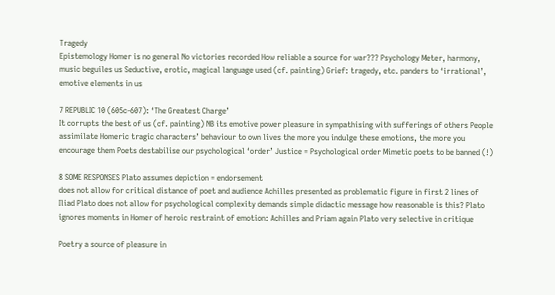Tragedy
Epistemology Homer is no general No victories recorded How reliable a source for war??? Psychology Meter, harmony, music beguiles us Seductive, erotic, magical language used (cf. painting) Grief: tragedy, etc. panders to ‘irrational’, emotive elements in us

7 REPUBLIC 10 (605c-607): ‘The Greatest Charge’
It corrupts the best of us (cf. painting) NB its emotive power pleasure in sympathising with sufferings of others People assimilate Homeric tragic characters’ behaviour to own lives the more you indulge these emotions, the more you encourage them Poets destabilise our psychological ‘order’ Justice = Psychological order Mimetic poets to be banned (!)

8 SOME RESPONSES Plato assumes depiction = endorsement
does not allow for critical distance of poet and audience Achilles presented as problematic figure in first 2 lines of Iliad Plato does not allow for psychological complexity demands simple didactic message how reasonable is this? Plato ignores moments in Homer of heroic restraint of emotion: Achilles and Priam again Plato very selective in critique

Poetry a source of pleasure in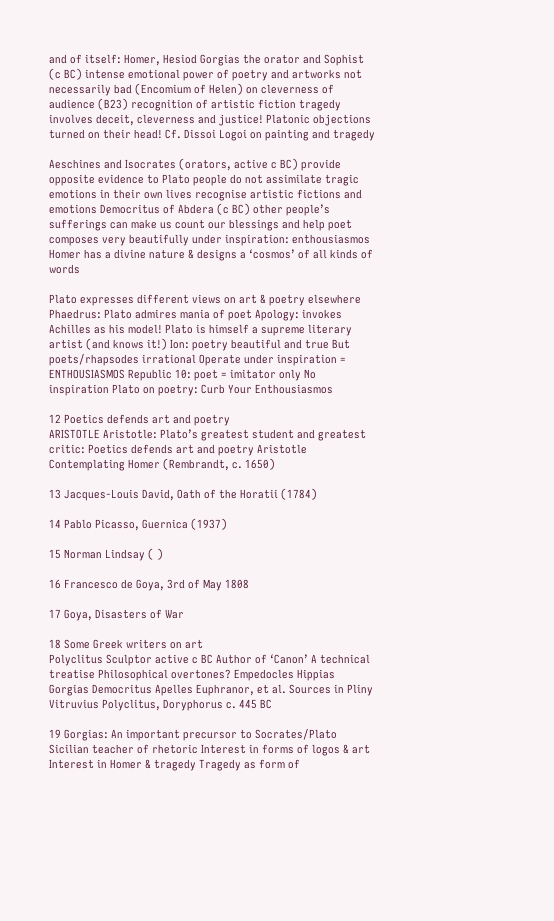and of itself: Homer, Hesiod Gorgias the orator and Sophist (c BC) intense emotional power of poetry and artworks not necessarily bad (Encomium of Helen) on cleverness of audience (B23) recognition of artistic fiction tragedy involves deceit, cleverness and justice! Platonic objections turned on their head! Cf. Dissoi Logoi on painting and tragedy

Aeschines and Isocrates (orators, active c BC) provide opposite evidence to Plato people do not assimilate tragic emotions in their own lives recognise artistic fictions and emotions Democritus of Abdera (c BC) other people’s sufferings can make us count our blessings and help poet composes very beautifully under inspiration: enthousiasmos Homer has a divine nature & designs a ‘cosmos’ of all kinds of words

Plato expresses different views on art & poetry elsewhere Phaedrus: Plato admires mania of poet Apology: invokes Achilles as his model! Plato is himself a supreme literary artist (and knows it!) Ion: poetry beautiful and true But poets/rhapsodes irrational Operate under inspiration = ENTHOUSIASMOS Republic 10: poet = imitator only No inspiration Plato on poetry: Curb Your Enthousiasmos

12 Poetics defends art and poetry
ARISTOTLE Aristotle: Plato’s greatest student and greatest critic: Poetics defends art and poetry Aristotle Contemplating Homer (Rembrandt, c. 1650)

13 Jacques-Louis David, Oath of the Horatii (1784)

14 Pablo Picasso, Guernica (1937)

15 Norman Lindsay ( )

16 Francesco de Goya, 3rd of May 1808

17 Goya, Disasters of War

18 Some Greek writers on art
Polyclitus Sculptor active c BC Author of ‘Canon’ A technical treatise Philosophical overtones? Empedocles Hippias Gorgias Democritus Apelles Euphranor, et al. Sources in Pliny Vitruvius Polyclitus, Doryphorus c. 445 BC

19 Gorgias: An important precursor to Socrates/Plato
Sicilian teacher of rhetoric Interest in forms of logos & art Interest in Homer & tragedy Tragedy as form of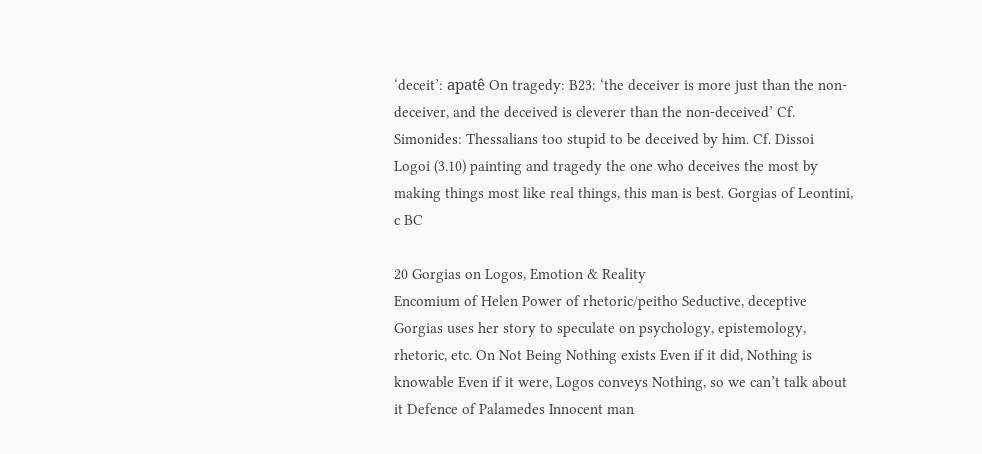‘deceit’: apatê On tragedy: B23: ‘the deceiver is more just than the non-deceiver, and the deceived is cleverer than the non-deceived’ Cf. Simonides: Thessalians too stupid to be deceived by him. Cf. Dissoi Logoi (3.10) painting and tragedy the one who deceives the most by making things most like real things, this man is best. Gorgias of Leontini, c BC

20 Gorgias on Logos, Emotion & Reality
Encomium of Helen Power of rhetoric/peitho Seductive, deceptive Gorgias uses her story to speculate on psychology, epistemology, rhetoric, etc. On Not Being Nothing exists Even if it did, Nothing is knowable Even if it were, Logos conveys Nothing, so we can’t talk about it Defence of Palamedes Innocent man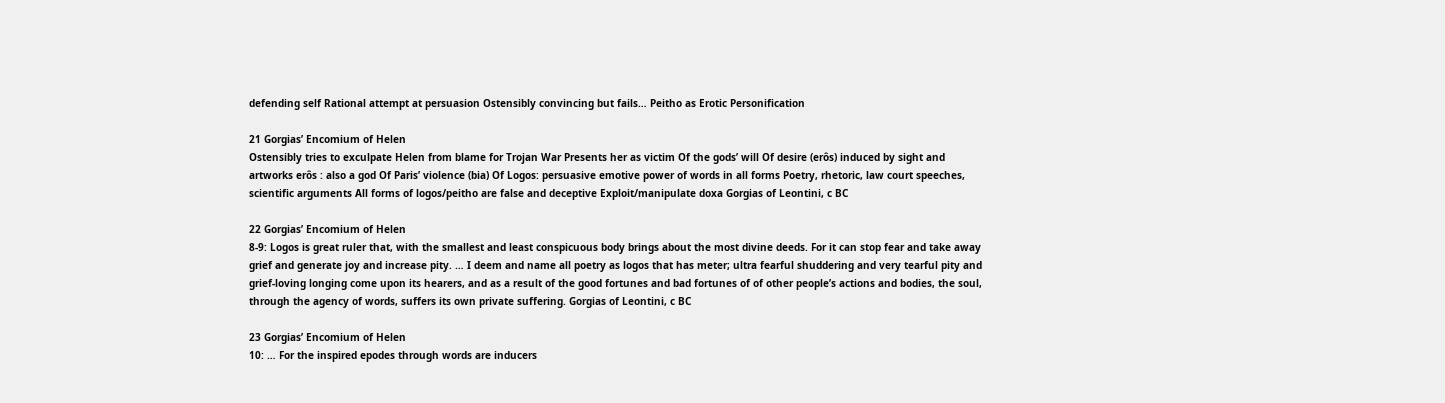defending self Rational attempt at persuasion Ostensibly convincing but fails… Peitho as Erotic Personification

21 Gorgias’ Encomium of Helen
Ostensibly tries to exculpate Helen from blame for Trojan War Presents her as victim Of the gods’ will Of desire (erôs) induced by sight and artworks erôs : also a god Of Paris’ violence (bia) Of Logos: persuasive emotive power of words in all forms Poetry, rhetoric, law court speeches, scientific arguments All forms of logos/peitho are false and deceptive Exploit/manipulate doxa Gorgias of Leontini, c BC

22 Gorgias’ Encomium of Helen
8-9: Logos is great ruler that, with the smallest and least conspicuous body brings about the most divine deeds. For it can stop fear and take away grief and generate joy and increase pity. … I deem and name all poetry as logos that has meter; ultra fearful shuddering and very tearful pity and grief-loving longing come upon its hearers, and as a result of the good fortunes and bad fortunes of of other people’s actions and bodies, the soul, through the agency of words, suffers its own private suffering. Gorgias of Leontini, c BC

23 Gorgias’ Encomium of Helen
10: … For the inspired epodes through words are inducers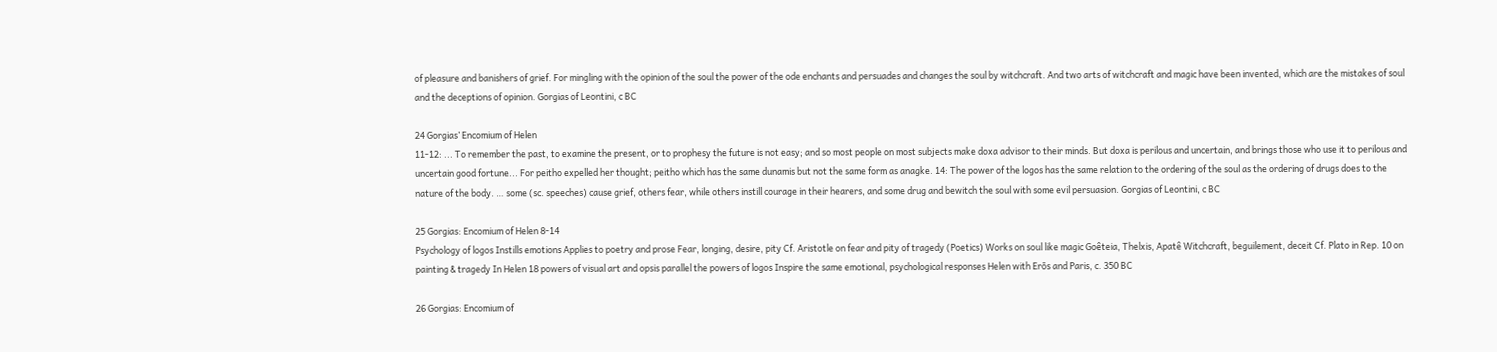of pleasure and banishers of grief. For mingling with the opinion of the soul the power of the ode enchants and persuades and changes the soul by witchcraft. And two arts of witchcraft and magic have been invented, which are the mistakes of soul and the deceptions of opinion. Gorgias of Leontini, c BC

24 Gorgias’ Encomium of Helen
11-12: ... To remember the past, to examine the present, or to prophesy the future is not easy; and so most people on most subjects make doxa advisor to their minds. But doxa is perilous and uncertain, and brings those who use it to perilous and uncertain good fortune... For peitho expelled her thought; peitho which has the same dunamis but not the same form as anagke. 14: The power of the logos has the same relation to the ordering of the soul as the ordering of drugs does to the nature of the body. … some (sc. speeches) cause grief, others fear, while others instill courage in their hearers, and some drug and bewitch the soul with some evil persuasion. Gorgias of Leontini, c BC

25 Gorgias: Encomium of Helen 8-14
Psychology of logos Instills emotions Applies to poetry and prose Fear, longing, desire, pity Cf. Aristotle on fear and pity of tragedy (Poetics) Works on soul like magic Goêteia, Thelxis, Apatê Witchcraft, beguilement, deceit Cf. Plato in Rep. 10 on painting & tragedy In Helen 18 powers of visual art and opsis parallel the powers of logos Inspire the same emotional, psychological responses Helen with Erõs and Paris, c. 350 BC

26 Gorgias: Encomium of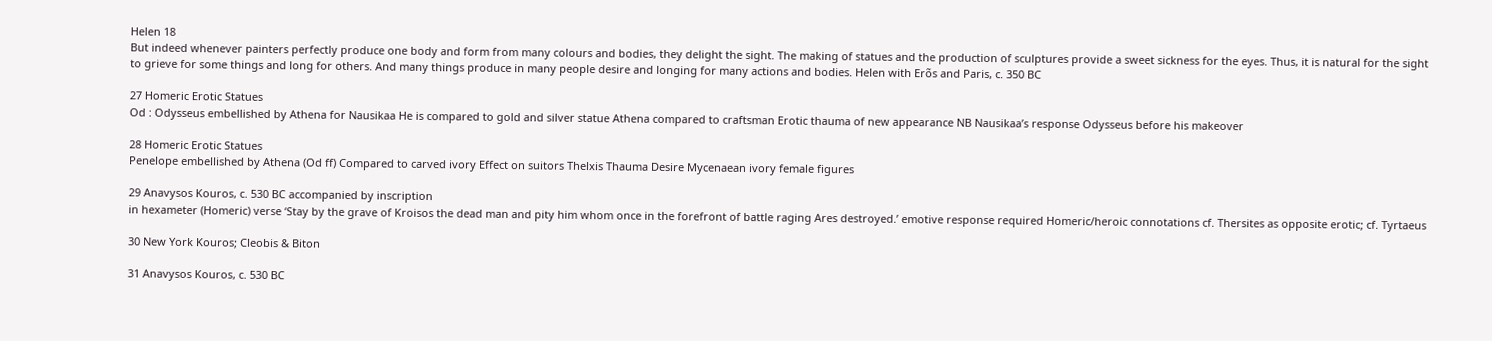Helen 18
But indeed whenever painters perfectly produce one body and form from many colours and bodies, they delight the sight. The making of statues and the production of sculptures provide a sweet sickness for the eyes. Thus, it is natural for the sight to grieve for some things and long for others. And many things produce in many people desire and longing for many actions and bodies. Helen with Erõs and Paris, c. 350 BC

27 Homeric Erotic Statues
Od : Odysseus embellished by Athena for Nausikaa He is compared to gold and silver statue Athena compared to craftsman Erotic thauma of new appearance NB Nausikaa’s response Odysseus before his makeover

28 Homeric Erotic Statues
Penelope embellished by Athena (Od ff) Compared to carved ivory Effect on suitors Thelxis Thauma Desire Mycenaean ivory female figures

29 Anavysos Kouros, c. 530 BC accompanied by inscription
in hexameter (Homeric) verse ‘Stay by the grave of Kroisos the dead man and pity him whom once in the forefront of battle raging Ares destroyed.’ emotive response required Homeric/heroic connotations cf. Thersites as opposite erotic; cf. Tyrtaeus

30 New York Kouros; Cleobis & Biton

31 Anavysos Kouros, c. 530 BC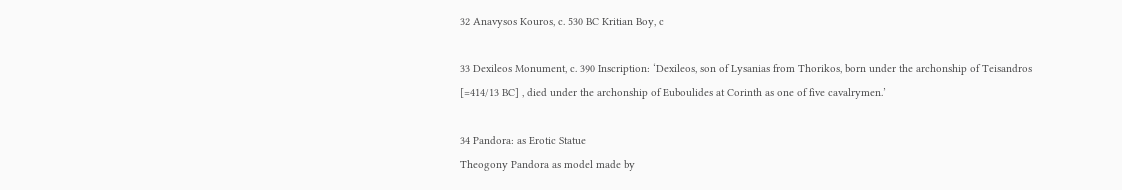32 Anavysos Kouros, c. 530 BC Kritian Boy, c

33 Dexileos Monument, c. 390 Inscription: ‘Dexileos, son of Lysanias from Thorikos, born under the archonship of Teisandros [=414/13 BC] , died under the archonship of Euboulides at Corinth as one of five cavalrymen.’

34 Pandora: as Erotic Statue
Theogony Pandora as model made by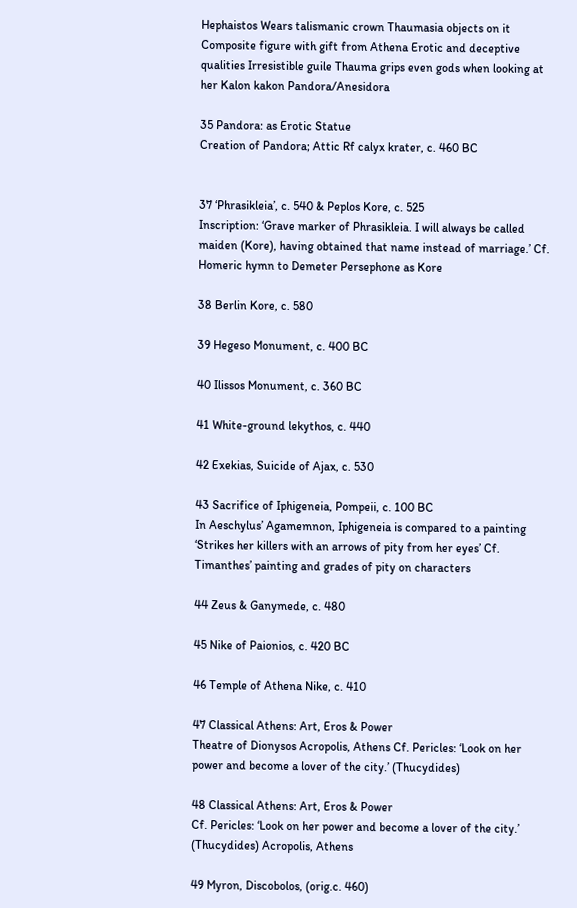Hephaistos Wears talismanic crown Thaumasia objects on it Composite figure with gift from Athena Erotic and deceptive qualities Irresistible guile Thauma grips even gods when looking at her Kalon kakon Pandora/Anesidora

35 Pandora: as Erotic Statue
Creation of Pandora; Attic Rf calyx krater, c. 460 BC


37 ‘Phrasikleia’, c. 540 & Peplos Kore, c. 525
Inscription: ‘Grave marker of Phrasikleia. I will always be called maiden (Kore), having obtained that name instead of marriage.’ Cf. Homeric hymn to Demeter Persephone as Kore

38 Berlin Kore, c. 580

39 Hegeso Monument, c. 400 BC

40 Ilissos Monument, c. 360 BC

41 White-ground lekythos, c. 440

42 Exekias, Suicide of Ajax, c. 530

43 Sacrifice of Iphigeneia, Pompeii, c. 100 BC
In Aeschylus’ Agamemnon, Iphigeneia is compared to a painting ‘Strikes her killers with an arrows of pity from her eyes’ Cf. Timanthes’ painting and grades of pity on characters

44 Zeus & Ganymede, c. 480

45 Nike of Paionios, c. 420 BC

46 Temple of Athena Nike, c. 410

47 Classical Athens: Art, Eros & Power
Theatre of Dionysos Acropolis, Athens Cf. Pericles: ‘Look on her power and become a lover of the city.’ (Thucydides)

48 Classical Athens: Art, Eros & Power
Cf. Pericles: ‘Look on her power and become a lover of the city.’ (Thucydides) Acropolis, Athens

49 Myron, Discobolos, (orig.c. 460)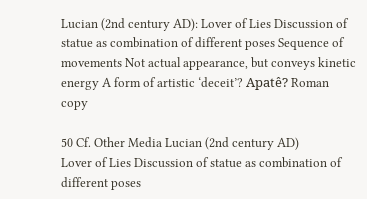Lucian (2nd century AD): Lover of Lies Discussion of statue as combination of different poses Sequence of movements Not actual appearance, but conveys kinetic energy A form of artistic ‘deceit’? Apatê? Roman copy

50 Cf. Other Media Lucian (2nd century AD)
Lover of Lies Discussion of statue as combination of different poses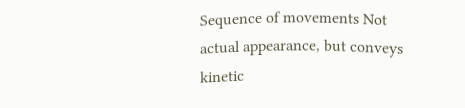Sequence of movements Not actual appearance, but conveys kinetic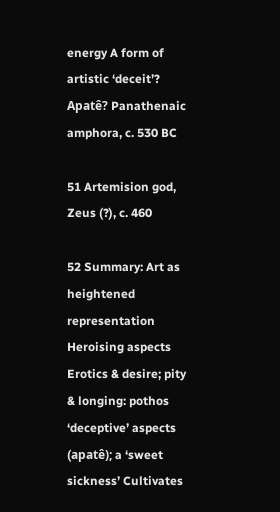energy A form of artistic ‘deceit’? Apatê? Panathenaic amphora, c. 530 BC

51 Artemision god, Zeus (?), c. 460

52 Summary: Art as heightened representation
Heroising aspects Erotics & desire; pity & longing: pothos ‘deceptive’ aspects (apatê); a ‘sweet sickness’ Cultivates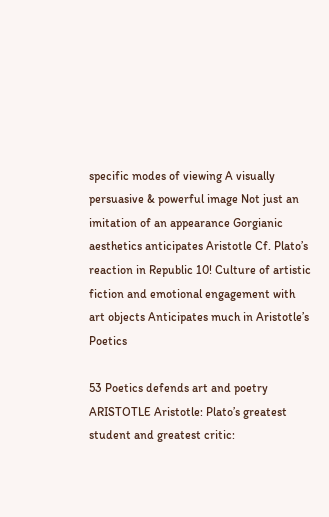specific modes of viewing A visually persuasive & powerful image Not just an imitation of an appearance Gorgianic aesthetics anticipates Aristotle Cf. Plato’s reaction in Republic 10! Culture of artistic fiction and emotional engagement with art objects Anticipates much in Aristotle’s Poetics

53 Poetics defends art and poetry
ARISTOTLE Aristotle: Plato’s greatest student and greatest critic: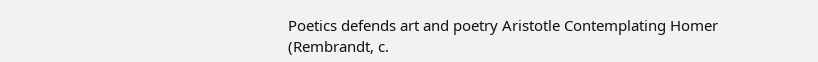Poetics defends art and poetry Aristotle Contemplating Homer (Rembrandt, c.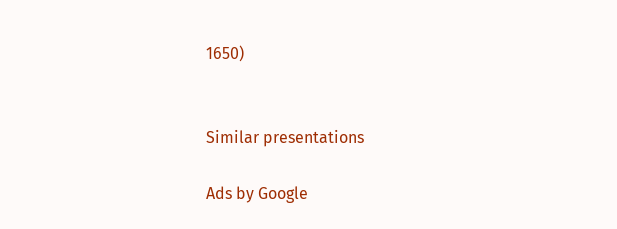1650)


Similar presentations

Ads by Google